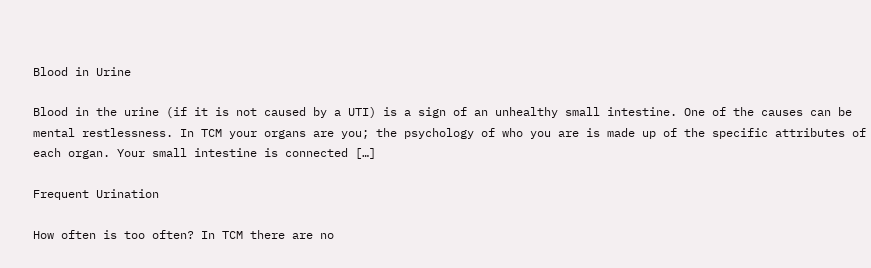Blood in Urine

Blood in the urine (if it is not caused by a UTI) is a sign of an unhealthy small intestine. One of the causes can be mental restlessness. In TCM your organs are you; the psychology of who you are is made up of the specific attributes of each organ. Your small intestine is connected […]

Frequent Urination

How often is too often? In TCM there are no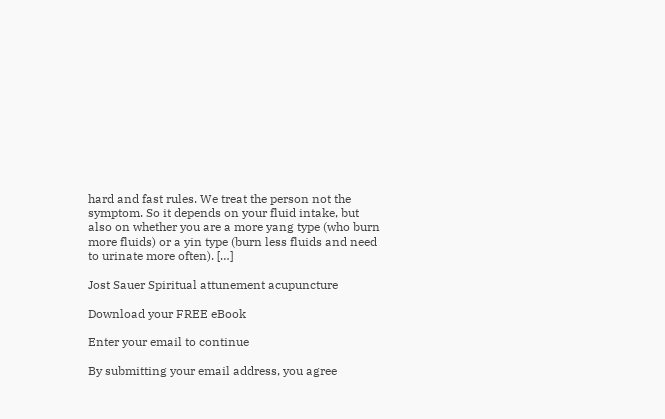hard and fast rules. We treat the person not the symptom. So it depends on your fluid intake, but also on whether you are a more yang type (who burn more fluids) or a yin type (burn less fluids and need to urinate more often). […]

Jost Sauer Spiritual attunement acupuncture

Download your FREE eBook

Enter your email to continue

By submitting your email address, you agree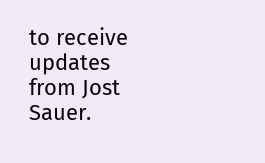to receive updates from Jost Sauer.